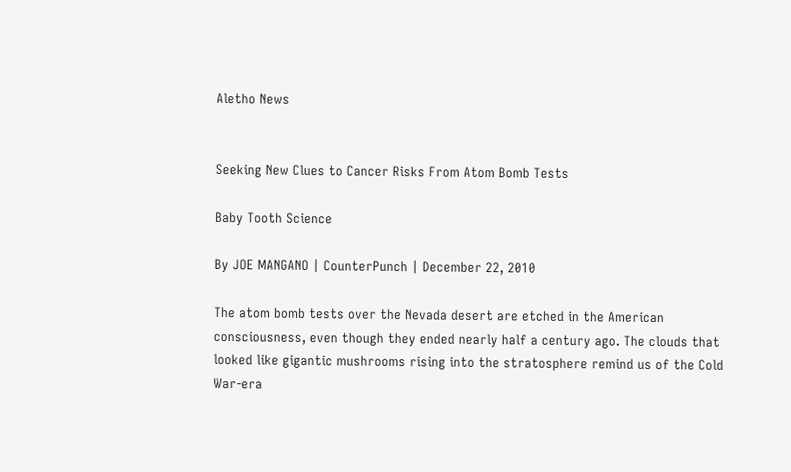Aletho News


Seeking New Clues to Cancer Risks From Atom Bomb Tests

Baby Tooth Science

By JOE MANGANO | CounterPunch | December 22, 2010

The atom bomb tests over the Nevada desert are etched in the American consciousness, even though they ended nearly half a century ago. The clouds that looked like gigantic mushrooms rising into the stratosphere remind us of the Cold War-era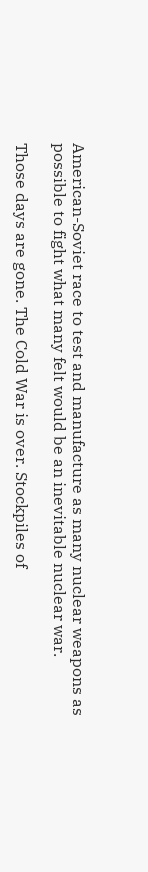American-Soviet race to test and manufacture as many nuclear weapons as possible to fight what many felt would be an inevitable nuclear war.

Those days are gone. The Cold War is over. Stockpiles of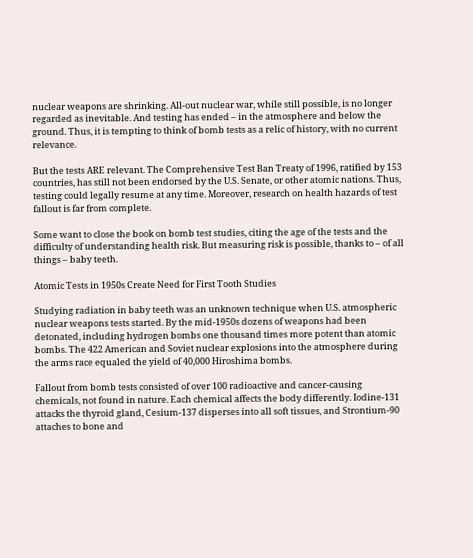nuclear weapons are shrinking. All-out nuclear war, while still possible, is no longer regarded as inevitable. And testing has ended – in the atmosphere and below the ground. Thus, it is tempting to think of bomb tests as a relic of history, with no current relevance.

But the tests ARE relevant. The Comprehensive Test Ban Treaty of 1996, ratified by 153 countries, has still not been endorsed by the U.S. Senate, or other atomic nations. Thus, testing could legally resume at any time. Moreover, research on health hazards of test fallout is far from complete.

Some want to close the book on bomb test studies, citing the age of the tests and the difficulty of understanding health risk. But measuring risk is possible, thanks to – of all things – baby teeth.

Atomic Tests in 1950s Create Need for First Tooth Studies

Studying radiation in baby teeth was an unknown technique when U.S. atmospheric nuclear weapons tests started. By the mid-1950s dozens of weapons had been detonated, including hydrogen bombs one thousand times more potent than atomic bombs. The 422 American and Soviet nuclear explosions into the atmosphere during the arms race equaled the yield of 40,000 Hiroshima bombs.

Fallout from bomb tests consisted of over 100 radioactive and cancer-causing chemicals, not found in nature. Each chemical affects the body differently. Iodine-131 attacks the thyroid gland, Cesium-137 disperses into all soft tissues, and Strontium-90 attaches to bone and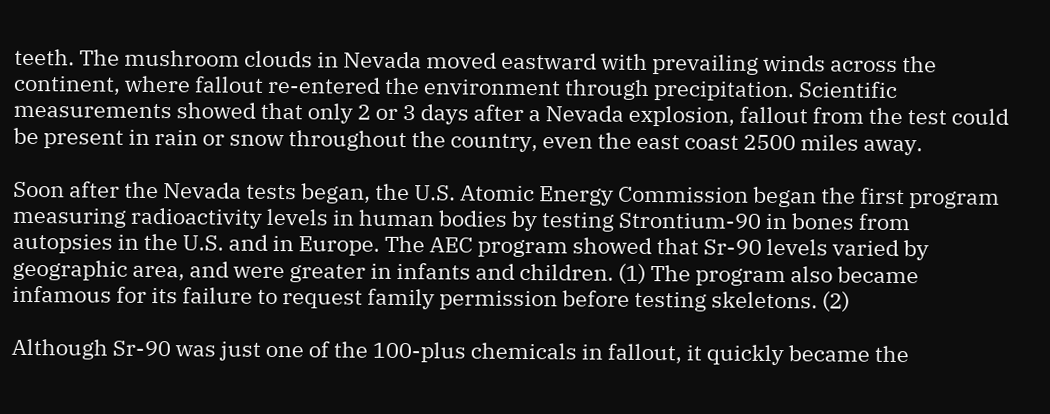teeth. The mushroom clouds in Nevada moved eastward with prevailing winds across the continent, where fallout re-entered the environment through precipitation. Scientific measurements showed that only 2 or 3 days after a Nevada explosion, fallout from the test could be present in rain or snow throughout the country, even the east coast 2500 miles away.

Soon after the Nevada tests began, the U.S. Atomic Energy Commission began the first program measuring radioactivity levels in human bodies by testing Strontium-90 in bones from autopsies in the U.S. and in Europe. The AEC program showed that Sr-90 levels varied by geographic area, and were greater in infants and children. (1) The program also became infamous for its failure to request family permission before testing skeletons. (2)

Although Sr-90 was just one of the 100-plus chemicals in fallout, it quickly became the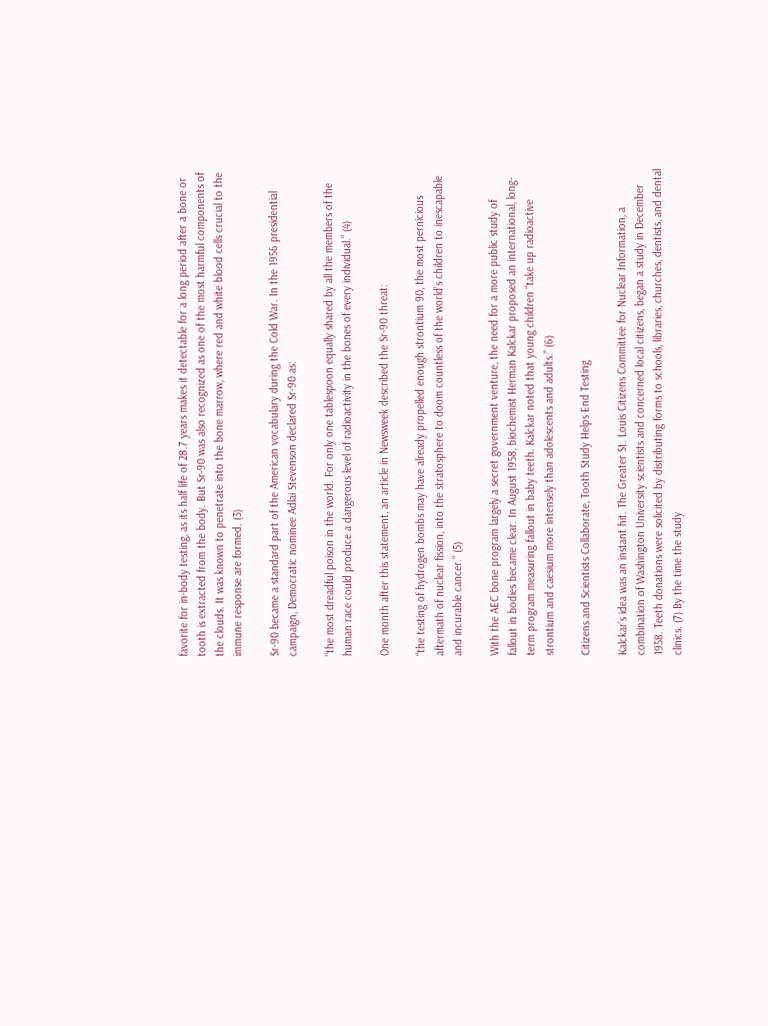favorite for in-body testing, as its half life of 28.7 years makes it detectable for a long period after a bone or tooth is extracted from the body. But Sr-90 was also recognized as one of the most harmful components of the clouds. It was known to penetrate into the bone marrow, where red and white blood cells crucial to the immune response are formed. (3)

Sr-90 became a standard part of the American vocabulary during the Cold War. In the 1956 presidential campaign, Democratic nominee Adlai Stevenson declared Sr-90 as:

“the most dreadful poison in the world. For only one tablespoon equally shared by all the members of the human race could produce a dangerous level of radioactivity in the bones of every individual.” (4)

One month after this statement, an article in Newsweek described the Sr-90 threat:

“the testing of hydrogen bombs may have already propelled enough strontium 90, the most pernicious aftermath of nuclear fission, into the stratosphere to doom countless of the world’s children to inescapable and incurable cancer.” (5)

With the AEC bone program largely a secret government venture, the need for a more public study of fallout in bodies became clear. In August 1958, biochemist Herman Kalckar proposed an international, long-term program measuring fallout in baby teeth. Kalckar noted that young children “take up radioactive strontium and caesium more intensely than adolescents and adults.” (6)

Citizens and Scientists Collaborate, Tooth Study Helps End Testing

Kalckar’s idea was an instant hit. The Greater St. Louis Citizens Committee for Nuclear Information, a combination of Washington University scientists and concerned local citizens, began a study in December 1958. Teeth donations were solicited by distributing forms to schools, libraries, churches, dentists, and dental clinics. (7) By the time the study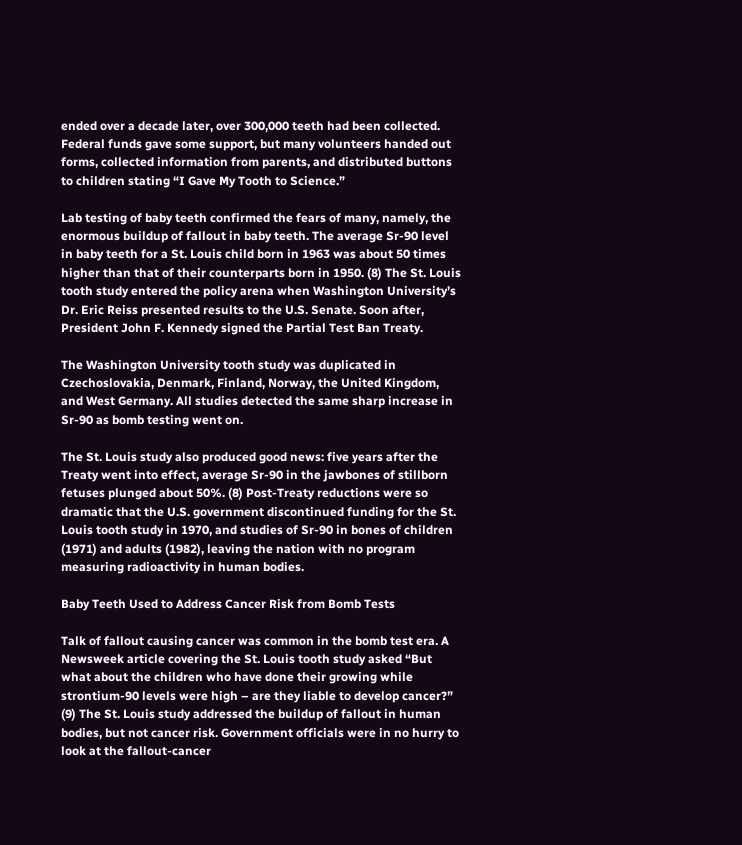ended over a decade later, over 300,000 teeth had been collected. Federal funds gave some support, but many volunteers handed out forms, collected information from parents, and distributed buttons to children stating “I Gave My Tooth to Science.”

Lab testing of baby teeth confirmed the fears of many, namely, the enormous buildup of fallout in baby teeth. The average Sr-90 level in baby teeth for a St. Louis child born in 1963 was about 50 times higher than that of their counterparts born in 1950. (8) The St. Louis tooth study entered the policy arena when Washington University’s Dr. Eric Reiss presented results to the U.S. Senate. Soon after, President John F. Kennedy signed the Partial Test Ban Treaty.

The Washington University tooth study was duplicated in Czechoslovakia, Denmark, Finland, Norway, the United Kingdom, and West Germany. All studies detected the same sharp increase in Sr-90 as bomb testing went on.

The St. Louis study also produced good news: five years after the Treaty went into effect, average Sr-90 in the jawbones of stillborn fetuses plunged about 50%. (8) Post-Treaty reductions were so dramatic that the U.S. government discontinued funding for the St. Louis tooth study in 1970, and studies of Sr-90 in bones of children (1971) and adults (1982), leaving the nation with no program measuring radioactivity in human bodies.

Baby Teeth Used to Address Cancer Risk from Bomb Tests

Talk of fallout causing cancer was common in the bomb test era. A Newsweek article covering the St. Louis tooth study asked “But what about the children who have done their growing while strontium-90 levels were high – are they liable to develop cancer?” (9) The St. Louis study addressed the buildup of fallout in human bodies, but not cancer risk. Government officials were in no hurry to look at the fallout-cancer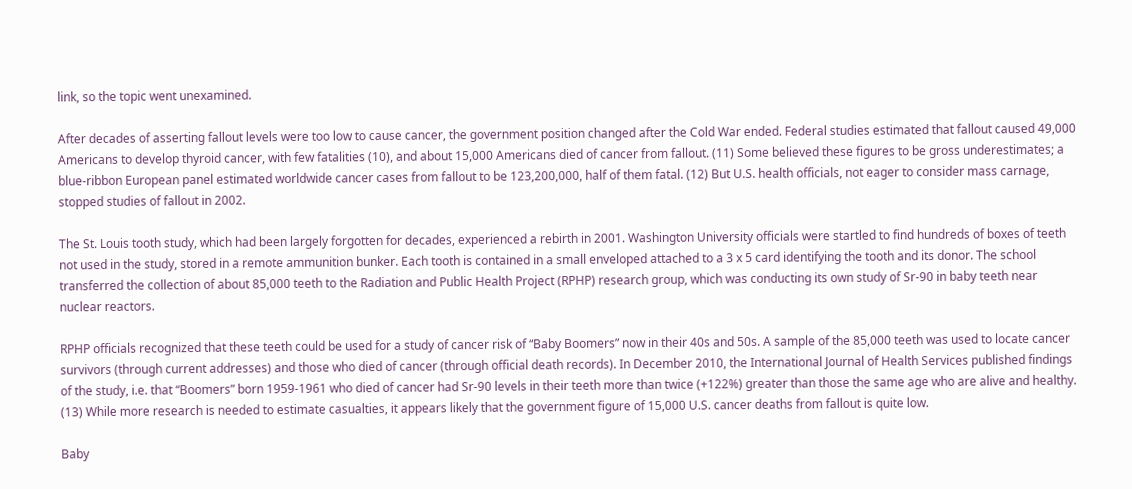link, so the topic went unexamined.

After decades of asserting fallout levels were too low to cause cancer, the government position changed after the Cold War ended. Federal studies estimated that fallout caused 49,000 Americans to develop thyroid cancer, with few fatalities (10), and about 15,000 Americans died of cancer from fallout. (11) Some believed these figures to be gross underestimates; a blue-ribbon European panel estimated worldwide cancer cases from fallout to be 123,200,000, half of them fatal. (12) But U.S. health officials, not eager to consider mass carnage, stopped studies of fallout in 2002.

The St. Louis tooth study, which had been largely forgotten for decades, experienced a rebirth in 2001. Washington University officials were startled to find hundreds of boxes of teeth not used in the study, stored in a remote ammunition bunker. Each tooth is contained in a small enveloped attached to a 3 x 5 card identifying the tooth and its donor. The school transferred the collection of about 85,000 teeth to the Radiation and Public Health Project (RPHP) research group, which was conducting its own study of Sr-90 in baby teeth near nuclear reactors.

RPHP officials recognized that these teeth could be used for a study of cancer risk of “Baby Boomers” now in their 40s and 50s. A sample of the 85,000 teeth was used to locate cancer survivors (through current addresses) and those who died of cancer (through official death records). In December 2010, the International Journal of Health Services published findings of the study, i.e. that “Boomers” born 1959-1961 who died of cancer had Sr-90 levels in their teeth more than twice (+122%) greater than those the same age who are alive and healthy. (13) While more research is needed to estimate casualties, it appears likely that the government figure of 15,000 U.S. cancer deaths from fallout is quite low.

Baby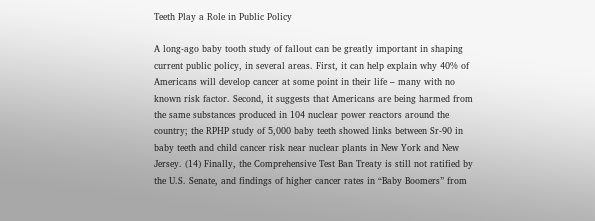Teeth Play a Role in Public Policy

A long-ago baby tooth study of fallout can be greatly important in shaping current public policy, in several areas. First, it can help explain why 40% of Americans will develop cancer at some point in their life – many with no known risk factor. Second, it suggests that Americans are being harmed from the same substances produced in 104 nuclear power reactors around the country; the RPHP study of 5,000 baby teeth showed links between Sr-90 in baby teeth and child cancer risk near nuclear plants in New York and New Jersey. (14) Finally, the Comprehensive Test Ban Treaty is still not ratified by the U.S. Senate, and findings of higher cancer rates in “Baby Boomers” from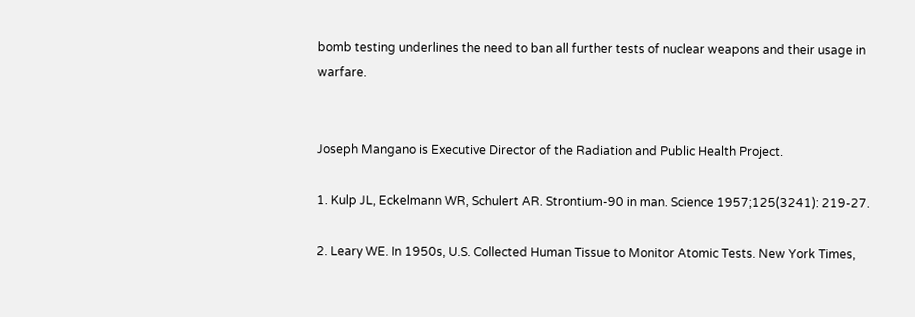bomb testing underlines the need to ban all further tests of nuclear weapons and their usage in warfare.


Joseph Mangano is Executive Director of the Radiation and Public Health Project.

1. Kulp JL, Eckelmann WR, Schulert AR. Strontium-90 in man. Science 1957;125(3241): 219-27.

2. Leary WE. In 1950s, U.S. Collected Human Tissue to Monitor Atomic Tests. New York Times,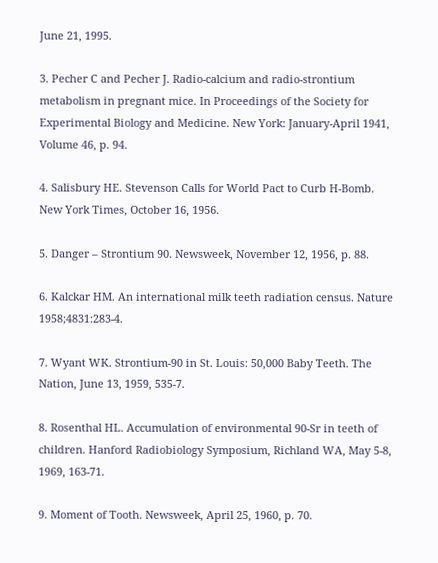June 21, 1995.

3. Pecher C and Pecher J. Radio-calcium and radio-strontium metabolism in pregnant mice. In Proceedings of the Society for Experimental Biology and Medicine. New York: January-April 1941, Volume 46, p. 94.

4. Salisbury HE. Stevenson Calls for World Pact to Curb H-Bomb. New York Times, October 16, 1956.

5. Danger – Strontium 90. Newsweek, November 12, 1956, p. 88.

6. Kalckar HM. An international milk teeth radiation census. Nature 1958;4831:283-4.

7. Wyant WK. Strontium-90 in St. Louis: 50,000 Baby Teeth. The Nation, June 13, 1959, 535-7.

8. Rosenthal HL. Accumulation of environmental 90-Sr in teeth of children. Hanford Radiobiology Symposium, Richland WA, May 5-8, 1969, 163-71.

9. Moment of Tooth. Newsweek, April 25, 1960, p. 70.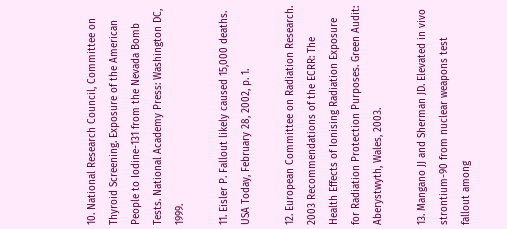10. National Research Council, Committee on Thyroid Screening. Exposure of the American People to Iodine-131 from the Nevada Bomb Tests. National Academy Press: Washington DC, 1999.

11. Eisler P. Fallout likely caused 15,000 deaths. USA Today, February 28, 2002, p. 1.

12. European Committee on Radiation Research. 2003 Recommendations of the ECRR: The Health Effects of Ionising Radiation Exposure for Radiation Protection Purposes. Green Audit: Aberystwyth, Wales, 2003.

13. Mangano JJ and Sherman JD. Elevated in vivo strontium-90 from nuclear weapons test fallout among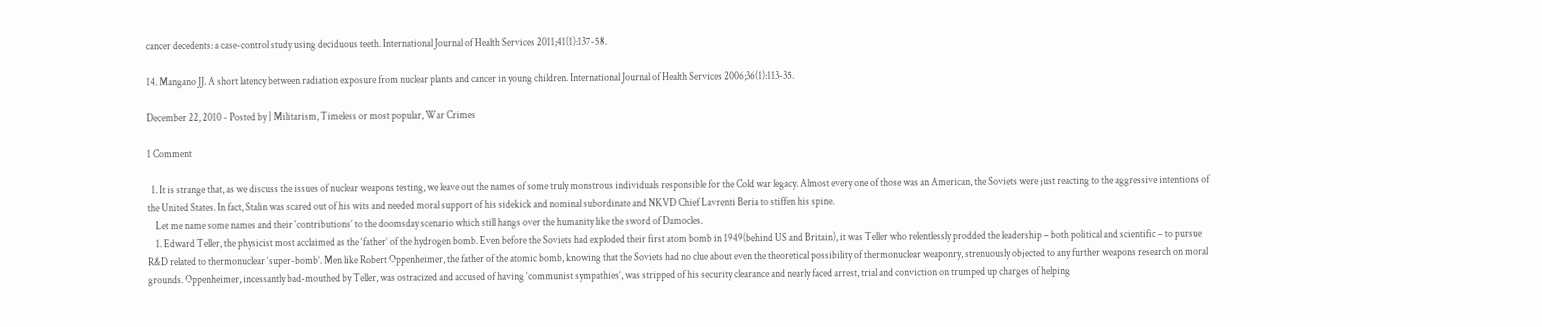cancer decedents: a case-control study using deciduous teeth. International Journal of Health Services 2011;41(1):137-58.

14. Mangano JJ. A short latency between radiation exposure from nuclear plants and cancer in young children. International Journal of Health Services 2006;36(1):113-35.

December 22, 2010 - Posted by | Militarism, Timeless or most popular, War Crimes

1 Comment

  1. It is strange that, as we discuss the issues of nuclear weapons testing, we leave out the names of some truly monstrous individuals responsible for the Cold war legacy. Almost every one of those was an American, the Soviets were just reacting to the aggressive intentions of the United States. In fact, Stalin was scared out of his wits and needed moral support of his sidekick and nominal subordinate and NKVD Chief Lavrenti Beria to stiffen his spine.
    Let me name some names and their ‘contributions’ to the doomsday scenario which still hangs over the humanity like the sword of Damocles.
    1. Edward Teller, the physicist most acclaimed as the ‘father’ of the hydrogen bomb. Even before the Soviets had exploded their first atom bomb in 1949(behind US and Britain), it was Teller who relentlessly prodded the leadership – both political and scientific – to pursue R&D related to thermonuclear ‘super-bomb’. Men like Robert Oppenheimer, the father of the atomic bomb, knowing that the Soviets had no clue about even the theoretical possibility of thermonuclear weaponry, strenuously objected to any further weapons research on moral grounds. Oppenheimer, incessantly bad-mouthed by Teller, was ostracized and accused of having ‘communist sympathies’, was stripped of his security clearance and nearly faced arrest, trial and conviction on trumped up charges of helping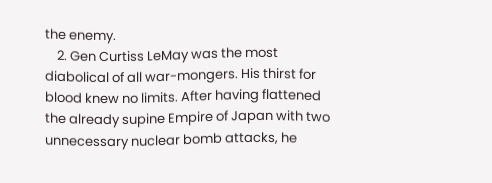the enemy.
    2. Gen Curtiss LeMay was the most diabolical of all war-mongers. His thirst for blood knew no limits. After having flattened the already supine Empire of Japan with two unnecessary nuclear bomb attacks, he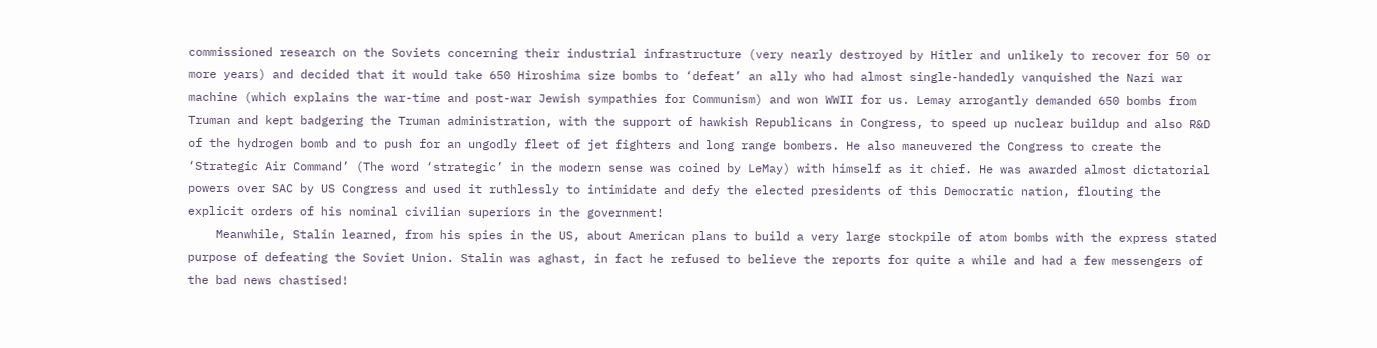commissioned research on the Soviets concerning their industrial infrastructure (very nearly destroyed by Hitler and unlikely to recover for 50 or more years) and decided that it would take 650 Hiroshima size bombs to ‘defeat’ an ally who had almost single-handedly vanquished the Nazi war machine (which explains the war-time and post-war Jewish sympathies for Communism) and won WWII for us. Lemay arrogantly demanded 650 bombs from Truman and kept badgering the Truman administration, with the support of hawkish Republicans in Congress, to speed up nuclear buildup and also R&D of the hydrogen bomb and to push for an ungodly fleet of jet fighters and long range bombers. He also maneuvered the Congress to create the ‘Strategic Air Command’ (The word ‘strategic’ in the modern sense was coined by LeMay) with himself as it chief. He was awarded almost dictatorial powers over SAC by US Congress and used it ruthlessly to intimidate and defy the elected presidents of this Democratic nation, flouting the explicit orders of his nominal civilian superiors in the government!
    Meanwhile, Stalin learned, from his spies in the US, about American plans to build a very large stockpile of atom bombs with the express stated purpose of defeating the Soviet Union. Stalin was aghast, in fact he refused to believe the reports for quite a while and had a few messengers of the bad news chastised!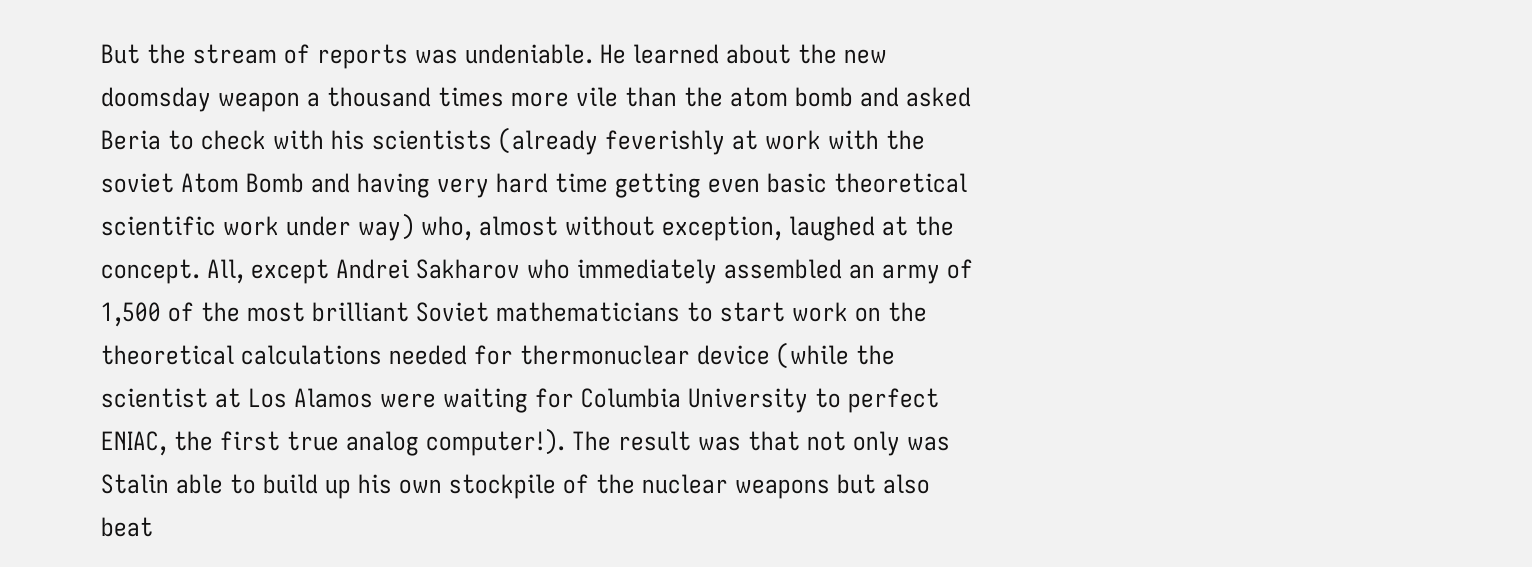But the stream of reports was undeniable. He learned about the new doomsday weapon a thousand times more vile than the atom bomb and asked Beria to check with his scientists (already feverishly at work with the soviet Atom Bomb and having very hard time getting even basic theoretical scientific work under way) who, almost without exception, laughed at the concept. All, except Andrei Sakharov who immediately assembled an army of 1,500 of the most brilliant Soviet mathematicians to start work on the theoretical calculations needed for thermonuclear device (while the scientist at Los Alamos were waiting for Columbia University to perfect ENIAC, the first true analog computer!). The result was that not only was Stalin able to build up his own stockpile of the nuclear weapons but also beat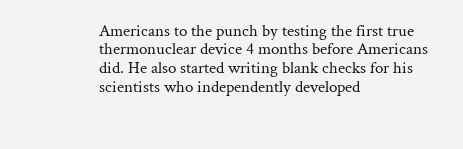Americans to the punch by testing the first true thermonuclear device 4 months before Americans did. He also started writing blank checks for his scientists who independently developed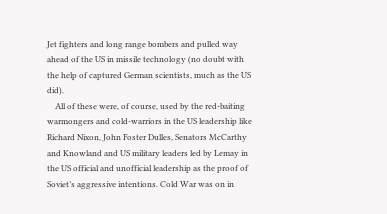Jet fighters and long range bombers and pulled way ahead of the US in missile technology (no doubt with the help of captured German scientists, much as the US did).
    All of these were, of course, used by the red-baiting warmongers and cold-warriors in the US leadership like Richard Nixon, John Foster Dulles, Senators McCarthy and Knowland and US military leaders led by Lemay in the US official and unofficial leadership as the proof of Soviet’s aggressive intentions. Cold War was on in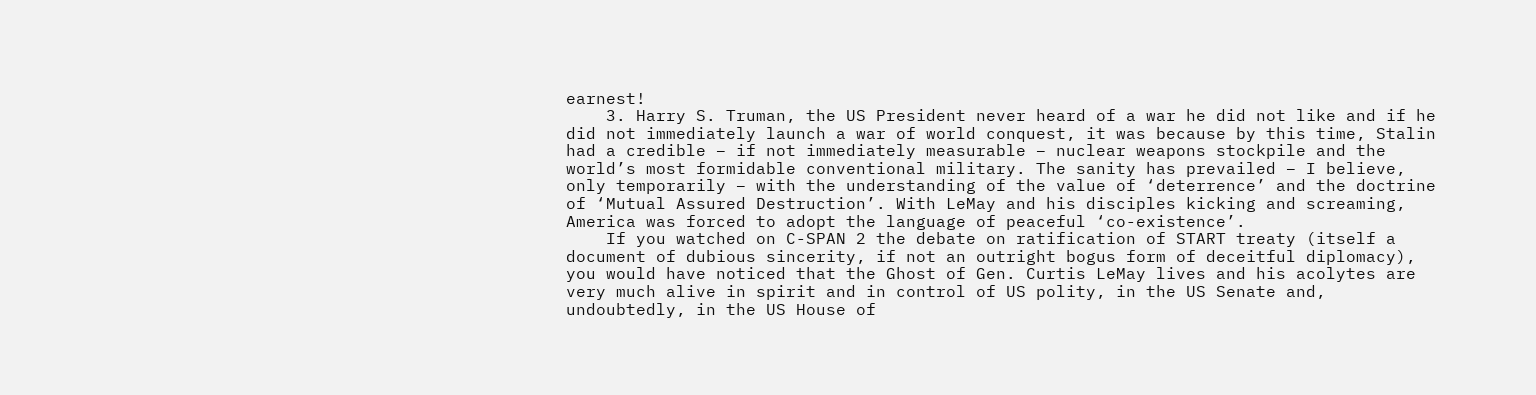earnest!
    3. Harry S. Truman, the US President never heard of a war he did not like and if he did not immediately launch a war of world conquest, it was because by this time, Stalin had a credible – if not immediately measurable – nuclear weapons stockpile and the world’s most formidable conventional military. The sanity has prevailed – I believe, only temporarily – with the understanding of the value of ‘deterrence’ and the doctrine of ‘Mutual Assured Destruction’. With LeMay and his disciples kicking and screaming, America was forced to adopt the language of peaceful ‘co-existence’.
    If you watched on C-SPAN 2 the debate on ratification of START treaty (itself a document of dubious sincerity, if not an outright bogus form of deceitful diplomacy), you would have noticed that the Ghost of Gen. Curtis LeMay lives and his acolytes are very much alive in spirit and in control of US polity, in the US Senate and, undoubtedly, in the US House of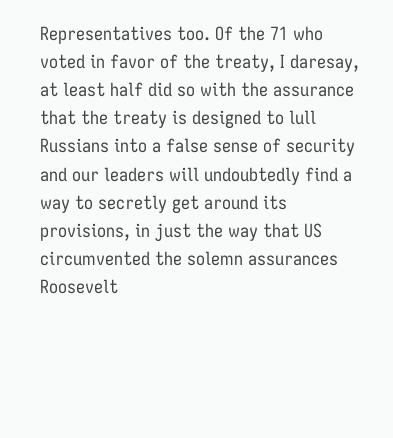Representatives too. Of the 71 who voted in favor of the treaty, I daresay, at least half did so with the assurance that the treaty is designed to lull Russians into a false sense of security and our leaders will undoubtedly find a way to secretly get around its provisions, in just the way that US circumvented the solemn assurances Roosevelt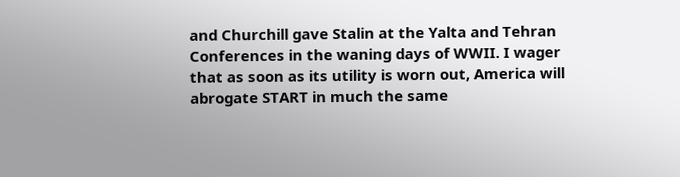and Churchill gave Stalin at the Yalta and Tehran Conferences in the waning days of WWII. I wager that as soon as its utility is worn out, America will abrogate START in much the same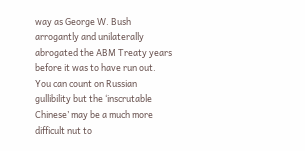way as George W. Bush arrogantly and unilaterally abrogated the ABM Treaty years before it was to have run out. You can count on Russian gullibility but the ‘inscrutable Chinese’ may be a much more difficult nut to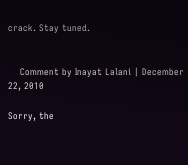crack. Stay tuned.


    Comment by Inayat Lalani | December 22, 2010

Sorry, the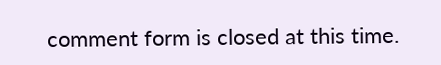comment form is closed at this time.